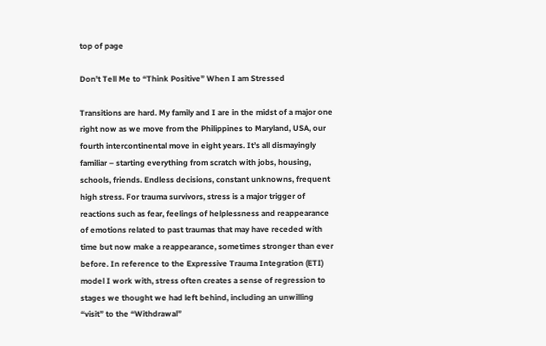top of page

Don't Tell Me to “Think Positive” When I am Stressed

Transitions are hard. My family and I are in the midst of a major one right now as we move from the Philippines to Maryland, USA, our fourth intercontinental move in eight years. It’s all dismayingly familiar – starting everything from scratch with jobs, housing, schools, friends. Endless decisions, constant unknowns, frequent high stress. For trauma survivors, stress is a major trigger of reactions such as fear, feelings of helplessness and reappearance of emotions related to past traumas that may have receded with time but now make a reappearance, sometimes stronger than ever before. In reference to the Expressive Trauma Integration (ETI) model I work with, stress often creates a sense of regression to stages we thought we had left behind, including an unwilling “visit” to the “Withdrawal”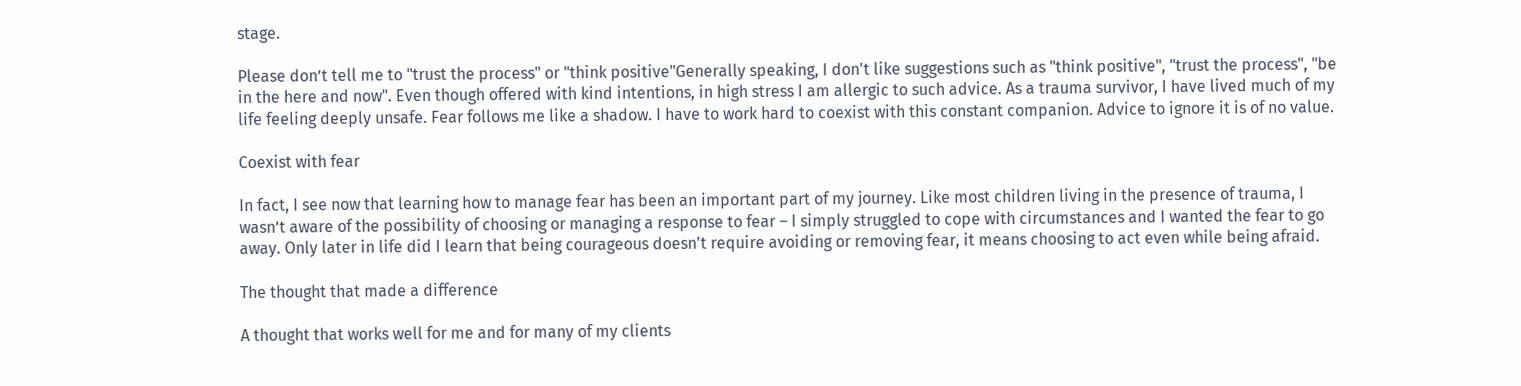stage.

Please don’t tell me to "trust the process" or "think positive"Generally speaking, I don't like suggestions such as "think positive", "trust the process", "be in the here and now". Even though offered with kind intentions, in high stress I am allergic to such advice. As a trauma survivor, I have lived much of my life feeling deeply unsafe. Fear follows me like a shadow. I have to work hard to coexist with this constant companion. Advice to ignore it is of no value.

Coexist with fear

In fact, I see now that learning how to manage fear has been an important part of my journey. Like most children living in the presence of trauma, I wasn’t aware of the possibility of choosing or managing a response to fear – I simply struggled to cope with circumstances and I wanted the fear to go away. Only later in life did I learn that being courageous doesn't require avoiding or removing fear, it means choosing to act even while being afraid.

The thought that made a difference

A thought that works well for me and for many of my clients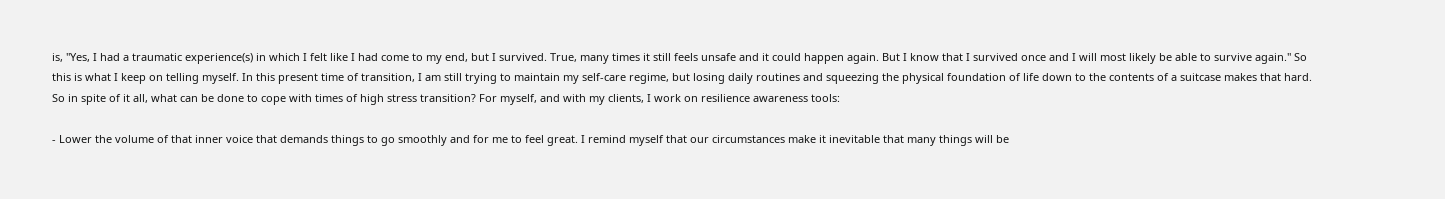is, "Yes, I had a traumatic experience(s) in which I felt like I had come to my end, but I survived. True, many times it still feels unsafe and it could happen again. But I know that I survived once and I will most likely be able to survive again." So this is what I keep on telling myself. In this present time of transition, I am still trying to maintain my self-care regime, but losing daily routines and squeezing the physical foundation of life down to the contents of a suitcase makes that hard. So in spite of it all, what can be done to cope with times of high stress transition? For myself, and with my clients, I work on resilience awareness tools:

- Lower the volume of that inner voice that demands things to go smoothly and for me to feel great. I remind myself that our circumstances make it inevitable that many things will be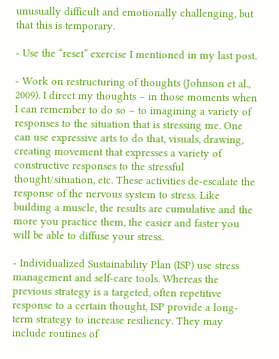unusually difficult and emotionally challenging, but that this is temporary.

- Use the “reset” exercise I mentioned in my last post.

- Work on restructuring of thoughts (Johnson et al., 2009). I direct my thoughts – in those moments when I can remember to do so – to imagining a variety of responses to the situation that is stressing me. One can use expressive arts to do that, visuals, drawing, creating movement that expresses a variety of constructive responses to the stressful thought/situation, etc. These activities de-escalate the response of the nervous system to stress. Like building a muscle, the results are cumulative and the more you practice them, the easier and faster you will be able to diffuse your stress.

- Individualized Sustainability Plan (ISP) use stress management and self-care tools. Whereas the previous strategy is a targeted, often repetitive response to a certain thought, ISP provide a long-term strategy to increase resiliency. They may include routines of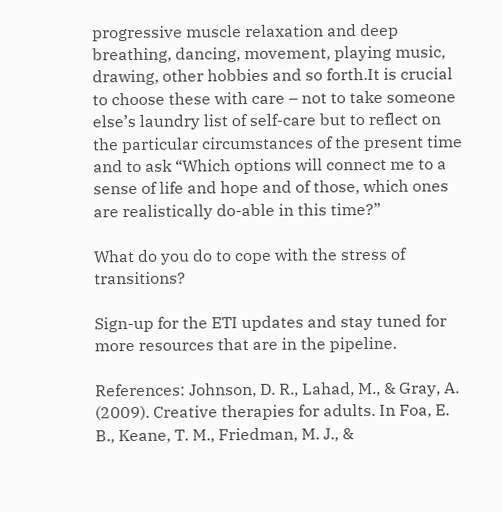progressive muscle relaxation and deep breathing, dancing, movement, playing music, drawing, other hobbies and so forth.It is crucial to choose these with care – not to take someone else’s laundry list of self-care but to reflect on the particular circumstances of the present time and to ask “Which options will connect me to a sense of life and hope and of those, which ones are realistically do-able in this time?”

What do you do to cope with the stress of transitions?

Sign-up for the ETI updates and stay tuned for more resources that are in the pipeline.

References: Johnson, D. R., Lahad, M., & Gray, A. (2009). Creative therapies for adults. In Foa, E. B., Keane, T. M., Friedman, M. J., &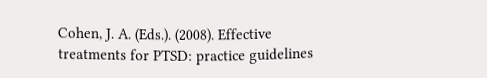Cohen, J. A. (Eds.). (2008). Effective treatments for PTSD: practice guidelines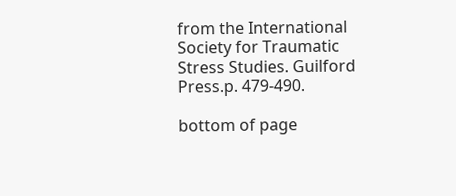from the International Society for Traumatic Stress Studies. Guilford Press.p. 479-490.

bottom of page